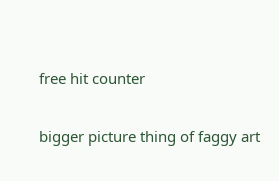free hit counter

bigger picture thing of faggy art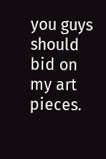you guys should bid on my art pieces.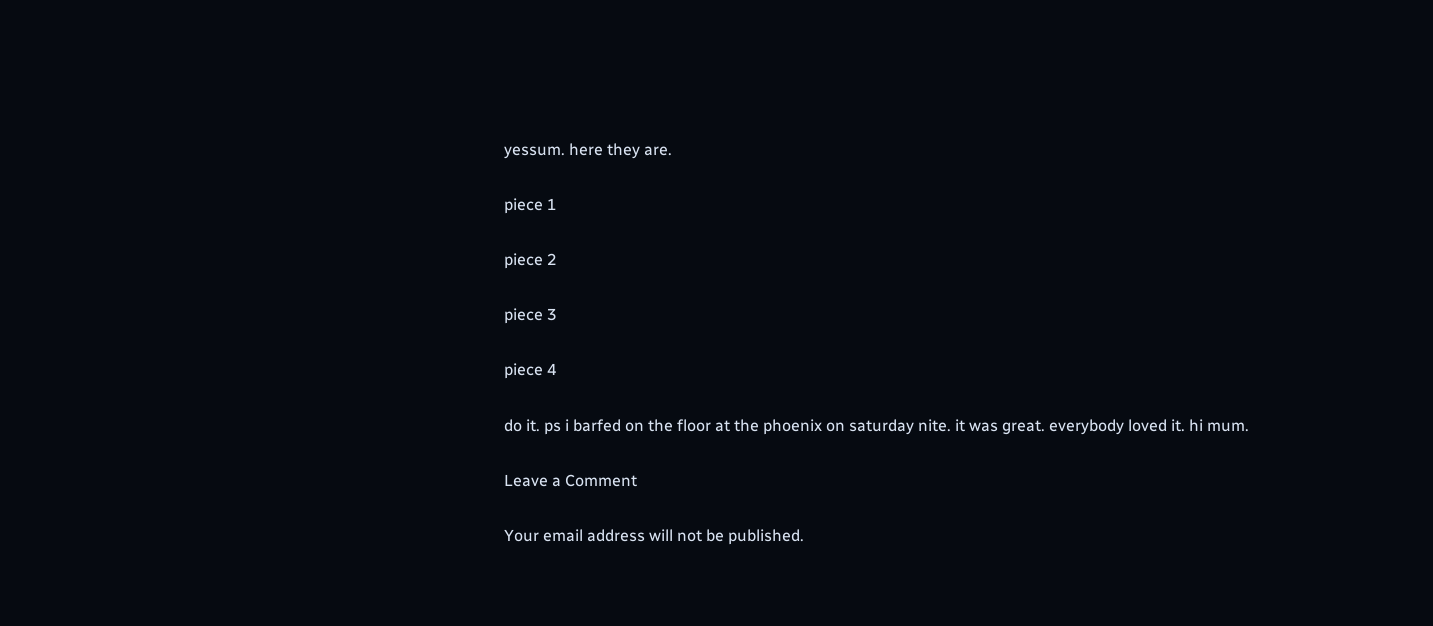yessum. here they are.

piece 1

piece 2

piece 3

piece 4

do it. ps i barfed on the floor at the phoenix on saturday nite. it was great. everybody loved it. hi mum.

Leave a Comment

Your email address will not be published.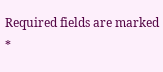Required fields are marked *